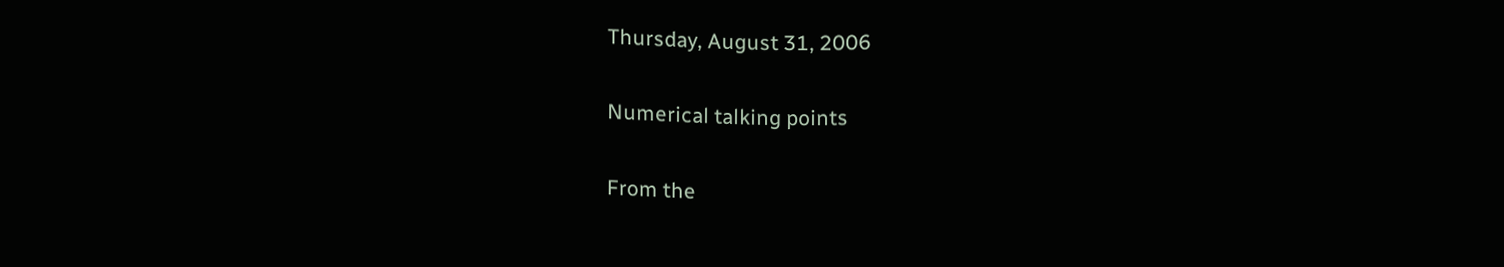Thursday, August 31, 2006

Numerical talking points

From the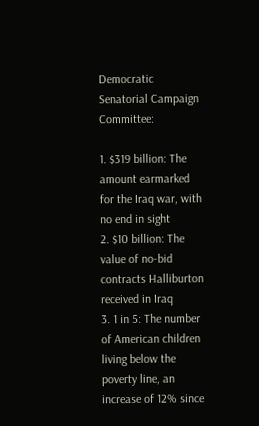Democratic Senatorial Campaign Committee:

1. $319 billion: The amount earmarked for the Iraq war, with no end in sight
2. $10 billion: The value of no-bid contracts Halliburton received in Iraq
3. 1 in 5: The number of American children living below the poverty line, an increase of 12% since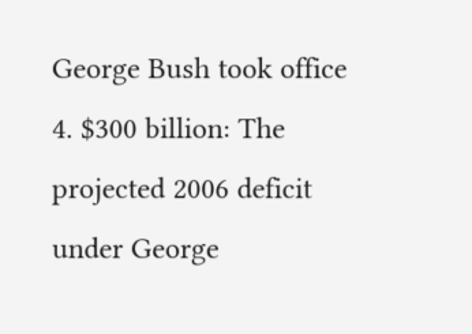George Bush took office
4. $300 billion: The projected 2006 deficit under George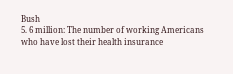Bush
5. 6 million: The number of working Americans who have lost their health insurance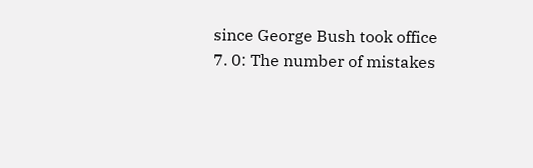since George Bush took office
7. 0: The number of mistakes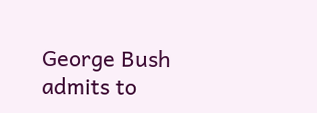George Bush admits to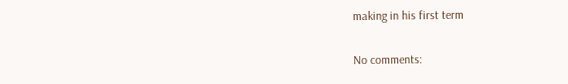making in his first term

No comments: